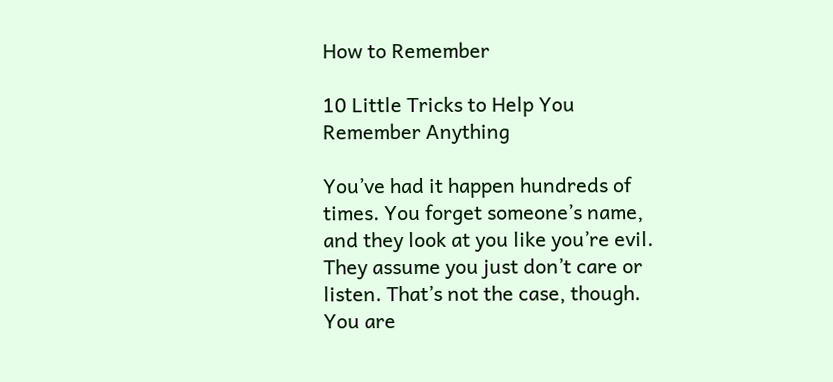How to Remember

10 Little Tricks to Help You Remember Anything

You’ve had it happen hundreds of times. You forget someone’s name, and they look at you like you’re evil. They assume you just don’t care or listen. That’s not the case, though. You are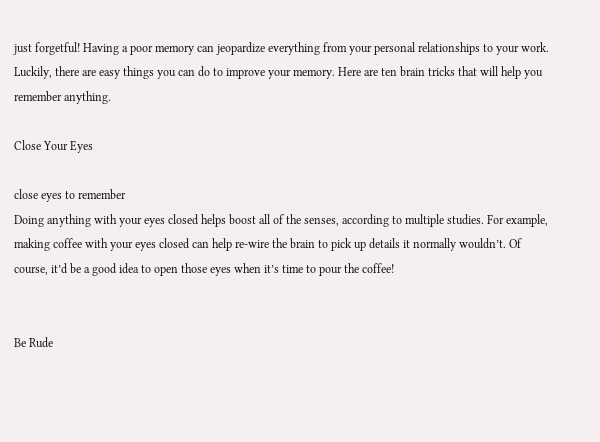just forgetful! Having a poor memory can jeopardize everything from your personal relationships to your work. Luckily, there are easy things you can do to improve your memory. Here are ten brain tricks that will help you remember anything.

Close Your Eyes

close eyes to remember
Doing anything with your eyes closed helps boost all of the senses, according to multiple studies. For example, making coffee with your eyes closed can help re-wire the brain to pick up details it normally wouldn’t. Of course, it’d be a good idea to open those eyes when it’s time to pour the coffee!


Be Rude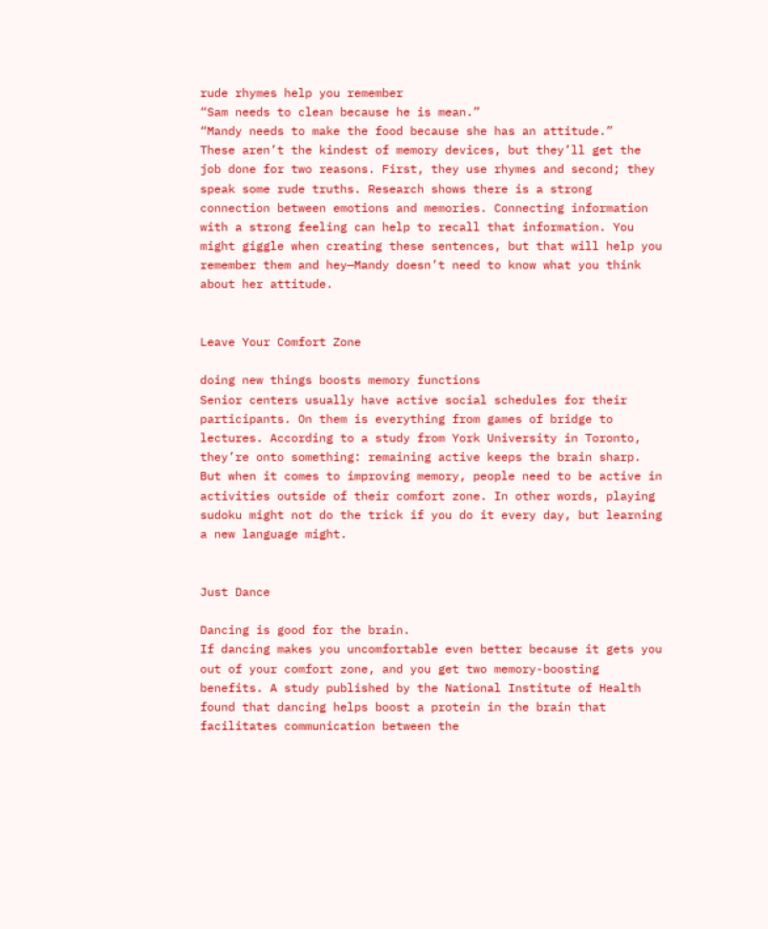rude rhymes help you remember
“Sam needs to clean because he is mean.”
“Mandy needs to make the food because she has an attitude.”
These aren’t the kindest of memory devices, but they’ll get the job done for two reasons. First, they use rhymes and second; they speak some rude truths. Research shows there is a strong connection between emotions and memories. Connecting information with a strong feeling can help to recall that information. You might giggle when creating these sentences, but that will help you remember them and hey—Mandy doesn’t need to know what you think about her attitude.


Leave Your Comfort Zone

doing new things boosts memory functions
Senior centers usually have active social schedules for their participants. On them is everything from games of bridge to lectures. According to a study from York University in Toronto, they’re onto something: remaining active keeps the brain sharp. But when it comes to improving memory, people need to be active in activities outside of their comfort zone. In other words, playing sudoku might not do the trick if you do it every day, but learning a new language might.


Just Dance

Dancing is good for the brain.
If dancing makes you uncomfortable even better because it gets you out of your comfort zone, and you get two memory-boosting benefits. A study published by the National Institute of Health found that dancing helps boost a protein in the brain that facilitates communication between the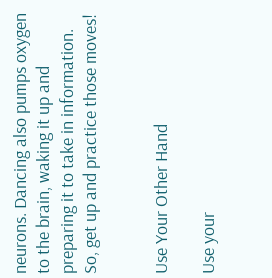neurons. Dancing also pumps oxygen to the brain, waking it up and preparing it to take in information. So, get up and practice those moves!


Use Your Other Hand

Use your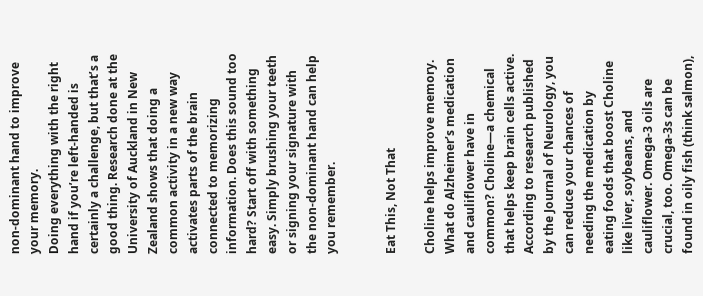non-dominant hand to improve your memory.
Doing everything with the right hand if you’re left-handed is certainly a challenge, but that’s a good thing. Research done at the University of Auckland in New Zealand shows that doing a common activity in a new way activates parts of the brain connected to memorizing information. Does this sound too hard? Start off with something easy. Simply brushing your teeth or signing your signature with the non-dominant hand can help you remember.


Eat This, Not That

Choline helps improve memory.
What do Alzheimer’s medication and cauliflower have in common? Choline—a chemical that helps keep brain cells active. According to research published by the Journal of Neurology, you can reduce your chances of needing the medication by eating foods that boost Choline like liver, soybeans, and cauliflower. Omega-3 oils are crucial, too. Omega-3s can be found in oily fish (think salmon),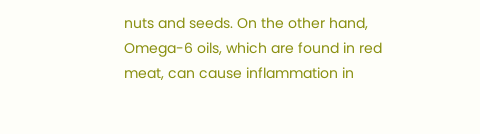nuts and seeds. On the other hand, Omega-6 oils, which are found in red meat, can cause inflammation in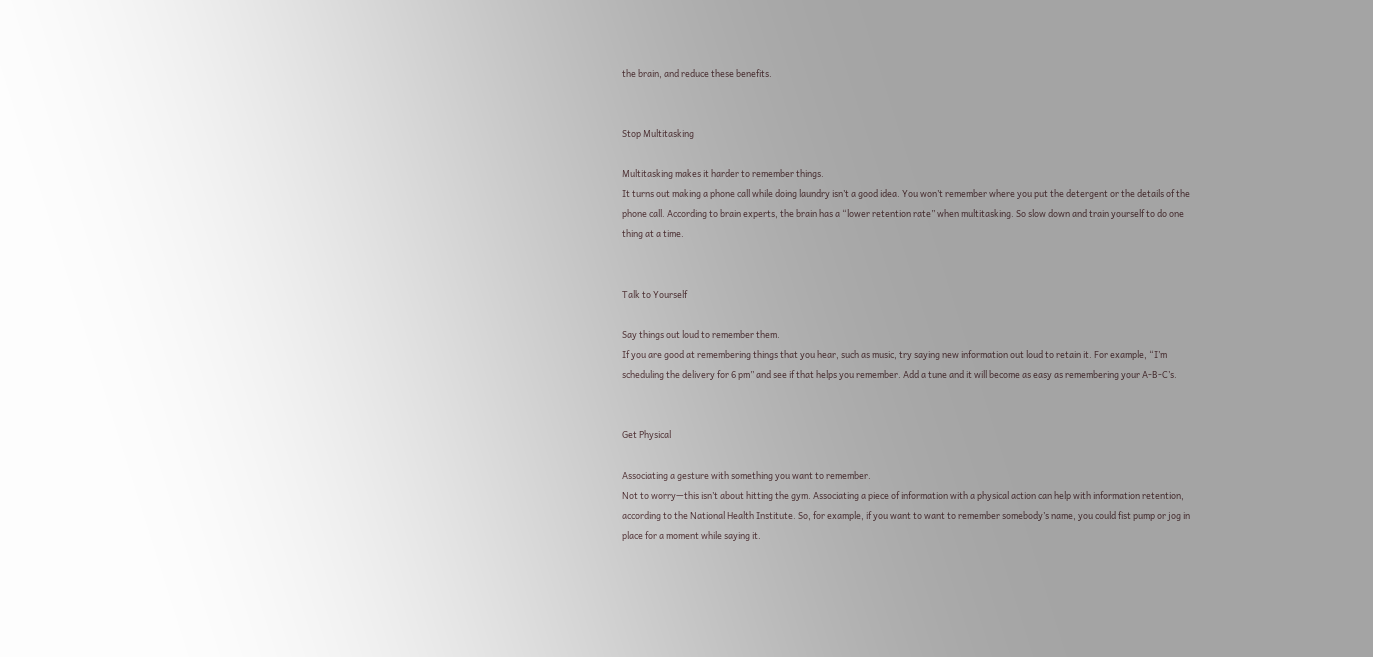the brain, and reduce these benefits.


Stop Multitasking

Multitasking makes it harder to remember things.
It turns out making a phone call while doing laundry isn’t a good idea. You won’t remember where you put the detergent or the details of the phone call. According to brain experts, the brain has a “lower retention rate” when multitasking. So slow down and train yourself to do one thing at a time.


Talk to Yourself

Say things out loud to remember them.
If you are good at remembering things that you hear, such as music, try saying new information out loud to retain it. For example, “I’m scheduling the delivery for 6 pm” and see if that helps you remember. Add a tune and it will become as easy as remembering your A-B-C’s.


Get Physical

Associating a gesture with something you want to remember.
Not to worry—this isn’t about hitting the gym. Associating a piece of information with a physical action can help with information retention, according to the National Health Institute. So, for example, if you want to want to remember somebody’s name, you could fist pump or jog in place for a moment while saying it.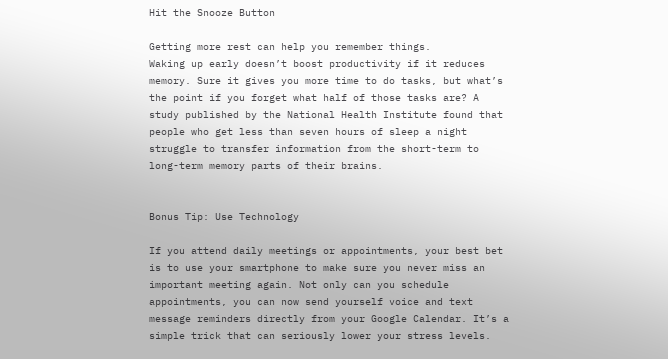Hit the Snooze Button

Getting more rest can help you remember things.
Waking up early doesn’t boost productivity if it reduces memory. Sure it gives you more time to do tasks, but what’s the point if you forget what half of those tasks are? A study published by the National Health Institute found that people who get less than seven hours of sleep a night struggle to transfer information from the short-term to long-term memory parts of their brains.


Bonus Tip: Use Technology

If you attend daily meetings or appointments, your best bet is to use your smartphone to make sure you never miss an important meeting again. Not only can you schedule appointments, you can now send yourself voice and text message reminders directly from your Google Calendar. It’s a simple trick that can seriously lower your stress levels.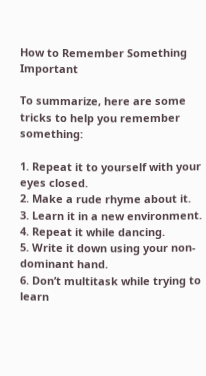How to Remember Something Important

To summarize, here are some tricks to help you remember something:

1. Repeat it to yourself with your eyes closed.
2. Make a rude rhyme about it.
3. Learn it in a new environment.
4. Repeat it while dancing.
5. Write it down using your non-dominant hand.
6. Don’t multitask while trying to learn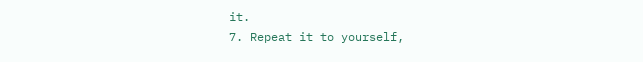it.
7. Repeat it to yourself,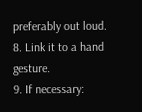preferably out loud.
8. Link it to a hand gesture.
9. If necessary: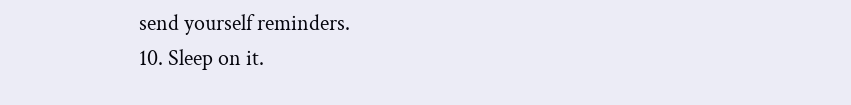send yourself reminders.
10. Sleep on it.